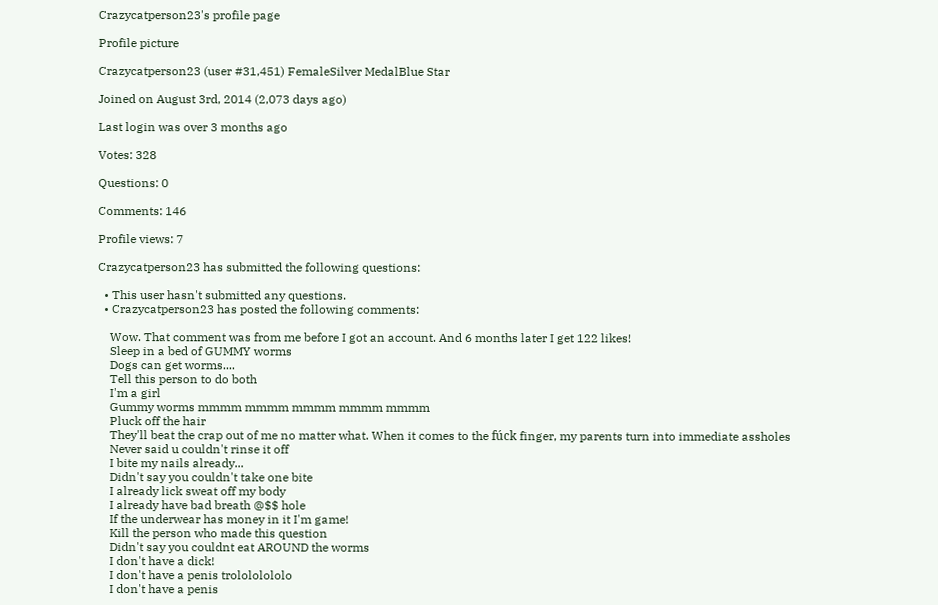Crazycatperson23's profile page

Profile picture

Crazycatperson23 (user #31,451) FemaleSilver MedalBlue Star

Joined on August 3rd, 2014 (2,073 days ago)

Last login was over 3 months ago

Votes: 328

Questions: 0

Comments: 146

Profile views: 7

Crazycatperson23 has submitted the following questions:

  • This user hasn't submitted any questions.
  • Crazycatperson23 has posted the following comments:

    Wow. That comment was from me before I got an account. And 6 months later I get 122 likes!
    Sleep in a bed of GUMMY worms
    Dogs can get worms....
    Tell this person to do both
    I'm a girl
    Gummy worms mmmm mmmm mmmm mmmm mmmm
    Pluck off the hair
    They'll beat the crap out of me no matter what. When it comes to the fúck finger, my parents turn into immediate assholes
    Never said u couldn't rinse it off
    I bite my nails already...
    Didn't say you couldn't take one bite
    I already lick sweat off my body
    I already have bad breath @$$ hole
    If the underwear has money in it I'm game!
    Kill the person who made this question
    Didn't say you couldnt eat AROUND the worms
    I don't have a dick!
    I don't have a penis trolololololo
    I don't have a penis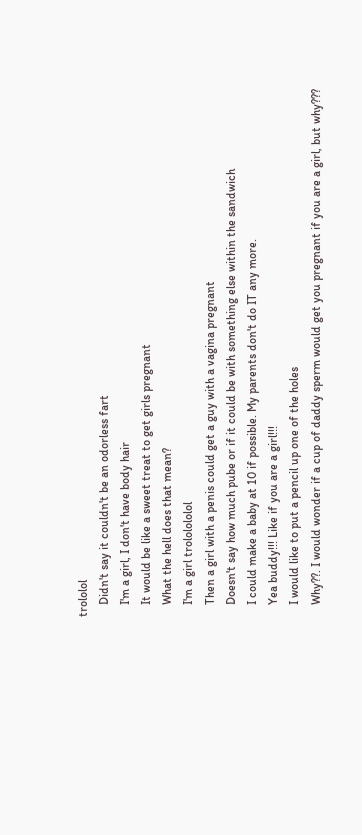trololol
    Didn't say it couldn't be an odorless fart
    I'm a girl, I don't have body hair
    It would be like a sweet treat to get girls pregnant
    What the hell does that mean?
    I'm a girl trololololol
    Then a girl with a penis could get a guy with a vagina pregnant
    Doesn't say how much pube or if it could be with something else within the sandwich
    I could make a baby at 10 if possible. My parents don't do IT any more.
    Yea buddy!!! Like if you are a girl!!!
    I would like to put a pencil up one of the holes
    Why??. I would wonder if a cup of daddy sperm would get you pregnant if you are a girl, but why???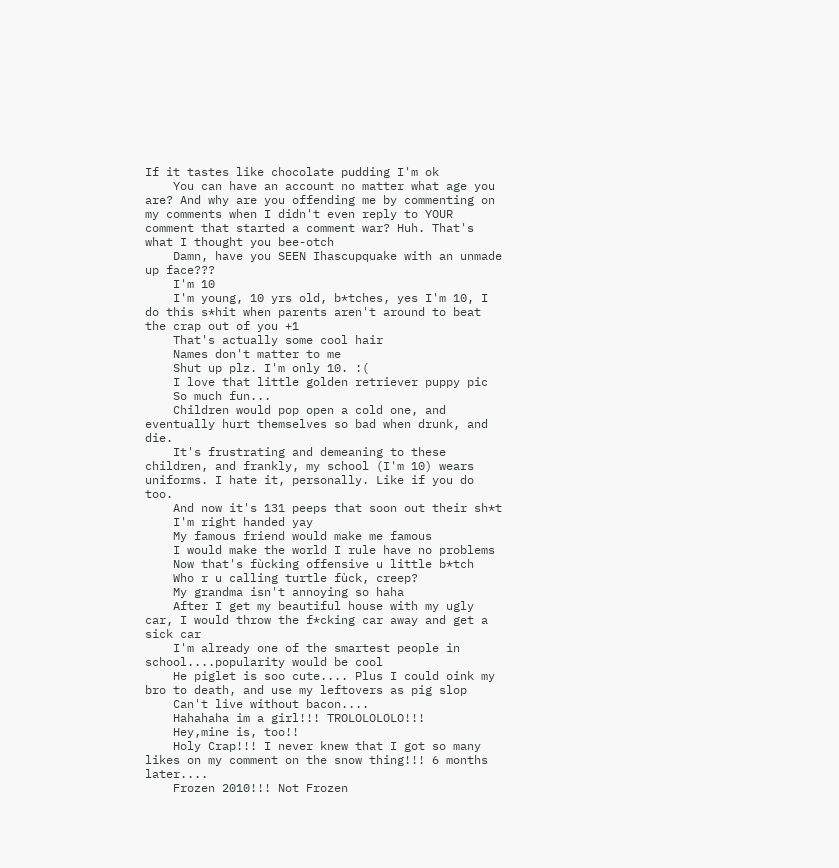If it tastes like chocolate pudding I'm ok
    You can have an account no matter what age you are? And why are you offending me by commenting on my comments when I didn't even reply to YOUR comment that started a comment war? Huh. That's what I thought you bee-otch
    Damn, have you SEEN Ihascupquake with an unmade up face???
    I'm 10
    I'm young, 10 yrs old, b*tches, yes I'm 10, I do this s*hit when parents aren't around to beat the crap out of you +1
    That's actually some cool hair
    Names don't matter to me
    Shut up plz. I'm only 10. :(
    I love that little golden retriever puppy pic
    So much fun...
    Children would pop open a cold one, and eventually hurt themselves so bad when drunk, and die.
    It's frustrating and demeaning to these children, and frankly, my school (I'm 10) wears uniforms. I hate it, personally. Like if you do too.
    And now it's 131 peeps that soon out their sh*t
    I'm right handed yay
    My famous friend would make me famous
    I would make the world I rule have no problems
    Now that's fùcking offensive u little b*tch
    Who r u calling turtle fùck, creep?
    My grandma isn't annoying so haha
    After I get my beautiful house with my ugly car, I would throw the f*cking car away and get a sick car
    I'm already one of the smartest people in school....popularity would be cool
    He piglet is soo cute.... Plus I could oink my bro to death, and use my leftovers as pig slop
    Can't live without bacon....
    Hahahaha im a girl!!! TROLOLOLOLO!!!
    Hey,mine is, too!!
    Holy Crap!!! I never knew that I got so many likes on my comment on the snow thing!!! 6 months later....
    Frozen 2010!!! Not Frozen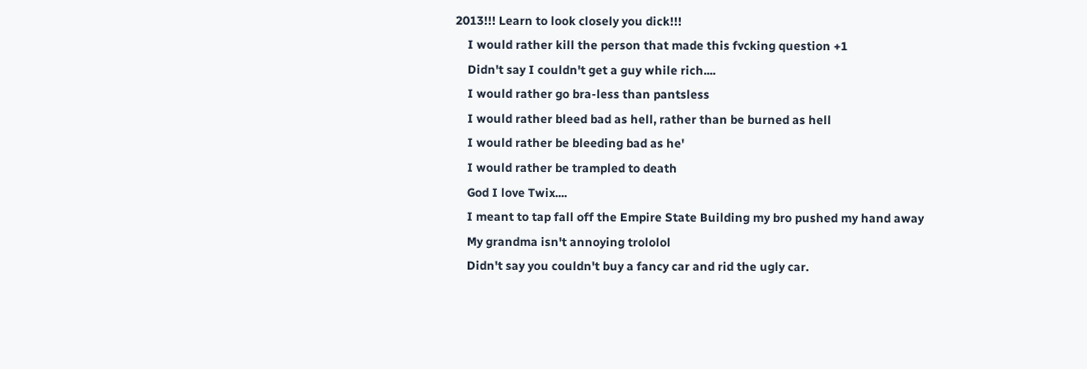2013!!! Learn to look closely you dick!!!
    I would rather kill the person that made this fvcking question +1
    Didn't say I couldn't get a guy while rich....
    I would rather go bra-less than pantsless
    I would rather bleed bad as hell, rather than be burned as hell
    I would rather be bleeding bad as he'
    I would rather be trampled to death
    God I love Twix....
    I meant to tap fall off the Empire State Building my bro pushed my hand away
    My grandma isn't annoying trololol
    Didn't say you couldn't buy a fancy car and rid the ugly car.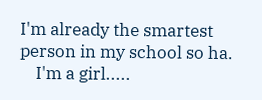I'm already the smartest person in my school so ha.
    I'm a girl.....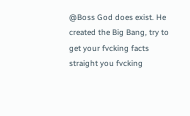@Boss God does exist. He created the Big Bang, try to get your fvcking facts straight you fvcking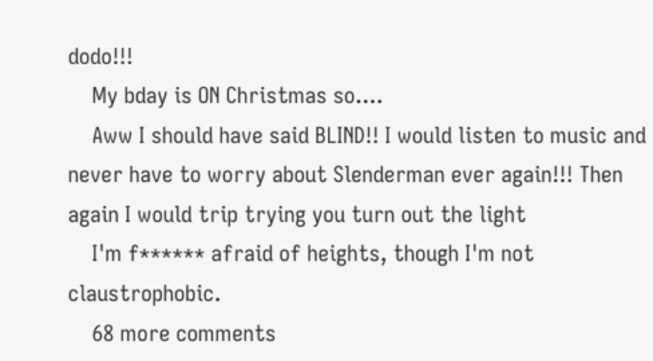dodo!!!
    My bday is ON Christmas so....
    Aww I should have said BLIND!! I would listen to music and never have to worry about Slenderman ever again!!! Then again I would trip trying you turn out the light
    I'm f****** afraid of heights, though I'm not claustrophobic.
    68 more comments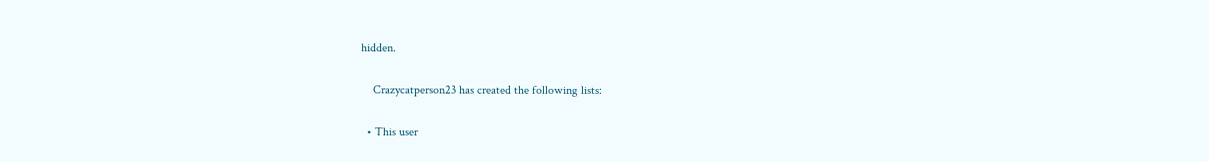hidden.

    Crazycatperson23 has created the following lists:

  • This user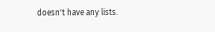doesn't have any lists.